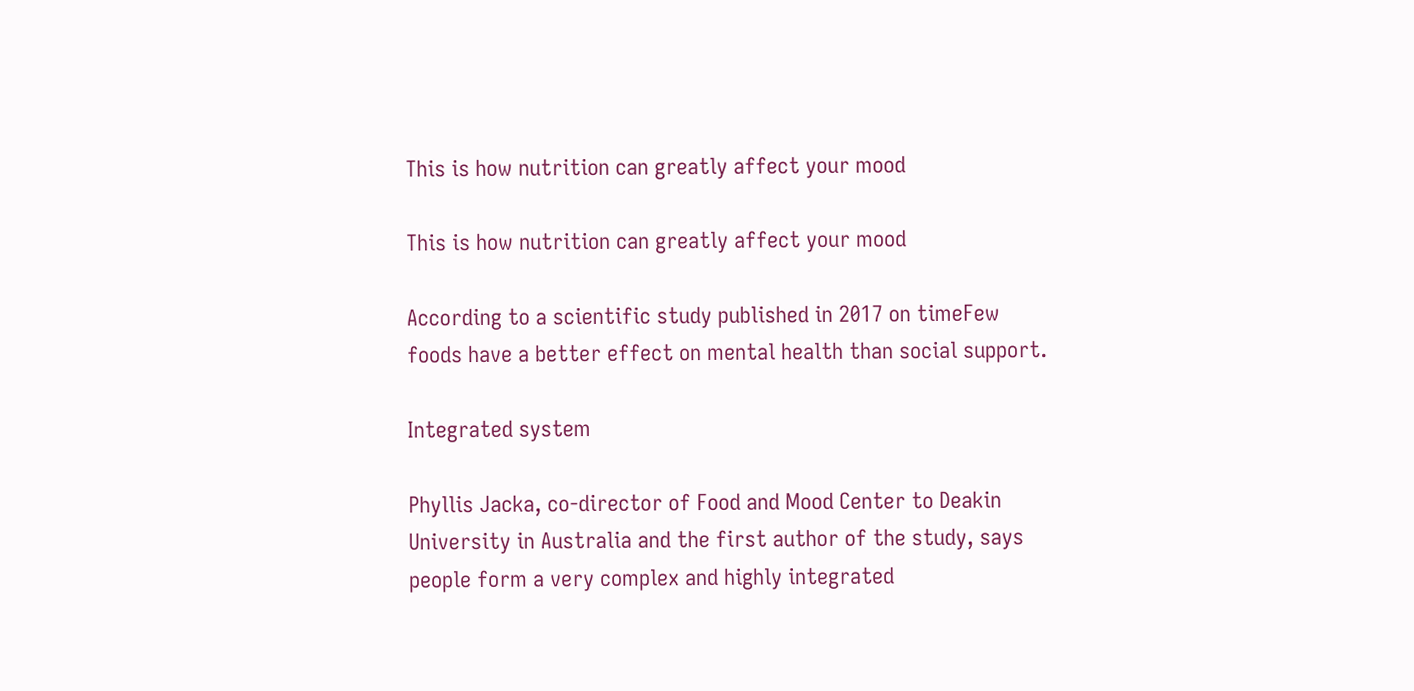This is how nutrition can greatly affect your mood

This is how nutrition can greatly affect your mood

According to a scientific study published in 2017 on timeFew foods have a better effect on mental health than social support.

Integrated system

Phyllis Jacka, co-director of Food and Mood Center to Deakin University in Australia and the first author of the study, says people form a very complex and highly integrated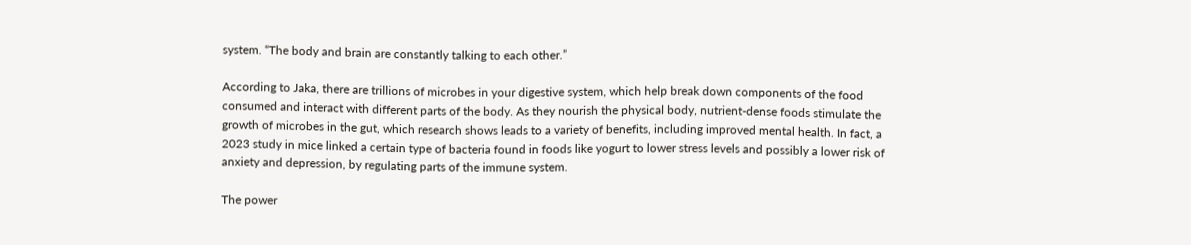system. “The body and brain are constantly talking to each other.”

According to Jaka, there are trillions of microbes in your digestive system, which help break down components of the food consumed and interact with different parts of the body. As they nourish the physical body, nutrient-dense foods stimulate the growth of microbes in the gut, which research shows leads to a variety of benefits, including improved mental health. In fact, a 2023 study in mice linked a certain type of bacteria found in foods like yogurt to lower stress levels and possibly a lower risk of anxiety and depression, by regulating parts of the immune system.

The power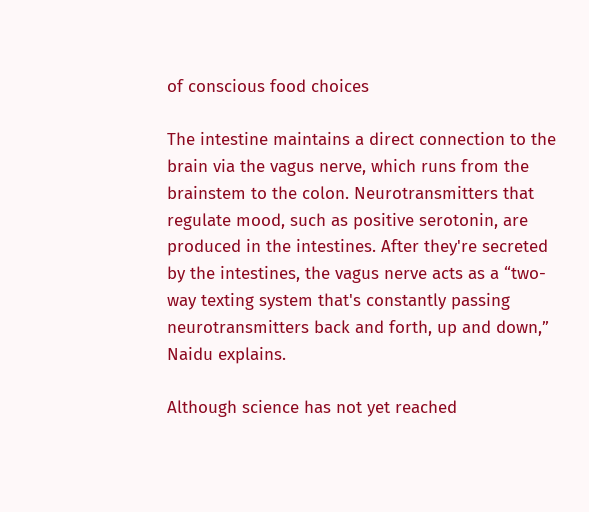of conscious food choices

The intestine maintains a direct connection to the brain via the vagus nerve, which runs from the brainstem to the colon. Neurotransmitters that regulate mood, such as positive serotonin, are produced in the intestines. After they're secreted by the intestines, the vagus nerve acts as a “two-way texting system that's constantly passing neurotransmitters back and forth, up and down,” Naidu explains.

Although science has not yet reached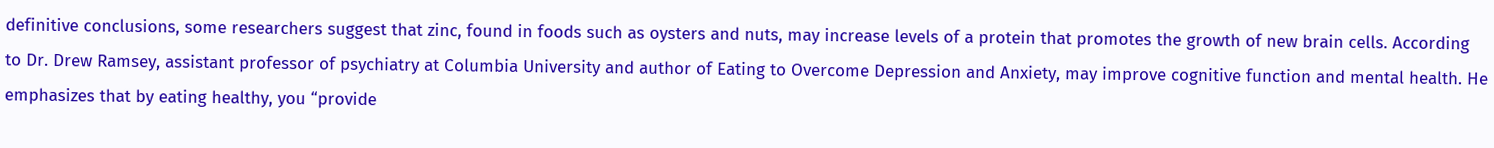definitive conclusions, some researchers suggest that zinc, found in foods such as oysters and nuts, may increase levels of a protein that promotes the growth of new brain cells. According to Dr. Drew Ramsey, assistant professor of psychiatry at Columbia University and author of Eating to Overcome Depression and Anxiety, may improve cognitive function and mental health. He emphasizes that by eating healthy, you “provide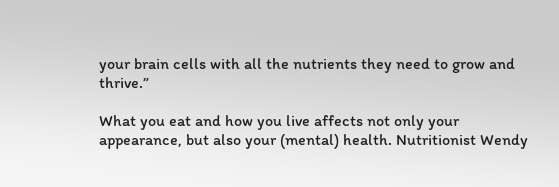your brain cells with all the nutrients they need to grow and thrive.”

What you eat and how you live affects not only your appearance, but also your (mental) health. Nutritionist Wendy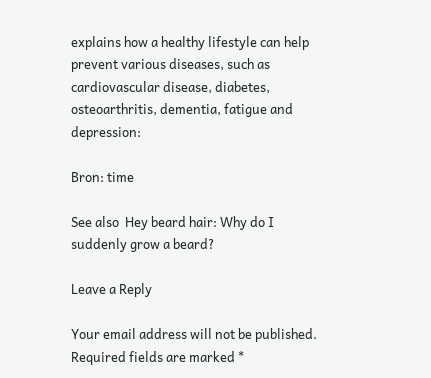explains how a healthy lifestyle can help prevent various diseases, such as cardiovascular disease, diabetes, osteoarthritis, dementia, fatigue and depression:

Bron: time

See also  Hey beard hair: Why do I suddenly grow a beard?

Leave a Reply

Your email address will not be published. Required fields are marked *